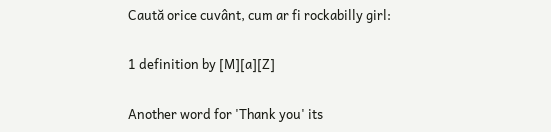Caută orice cuvânt, cum ar fi rockabilly girl:

1 definition by [M][a][Z]

Another word for 'Thank you' its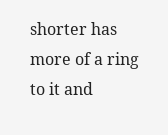shorter has more of a ring to it and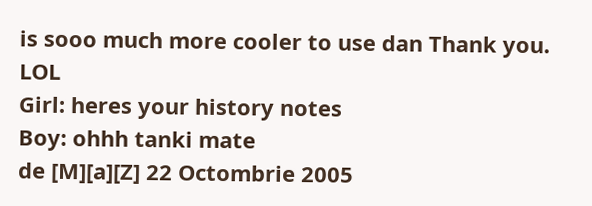is sooo much more cooler to use dan Thank you. LOL
Girl: heres your history notes
Boy: ohhh tanki mate
de [M][a][Z] 22 Octombrie 2005